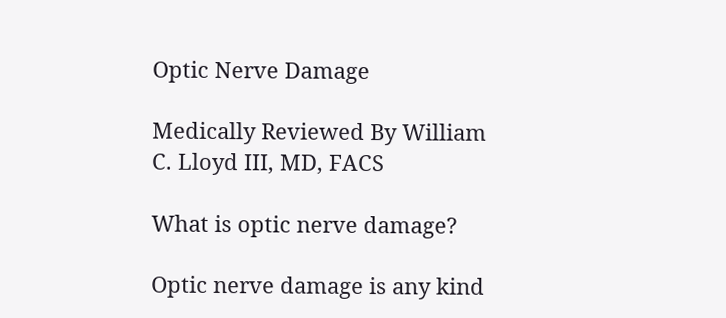Optic Nerve Damage

Medically Reviewed By William C. Lloyd III, MD, FACS

What is optic nerve damage?

Optic nerve damage is any kind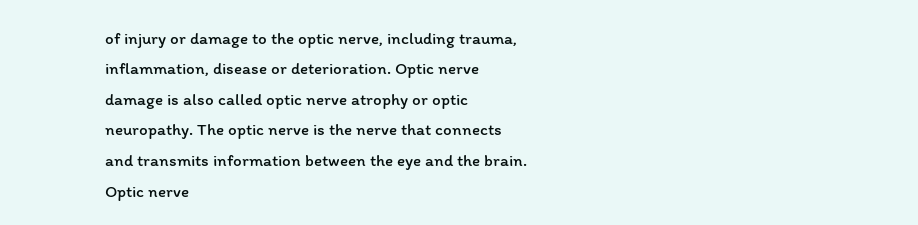of injury or damage to the optic nerve, including trauma, inflammation, disease or deterioration. Optic nerve damage is also called optic nerve atrophy or optic neuropathy. The optic nerve is the nerve that connects and transmits information between the eye and the brain. Optic nerve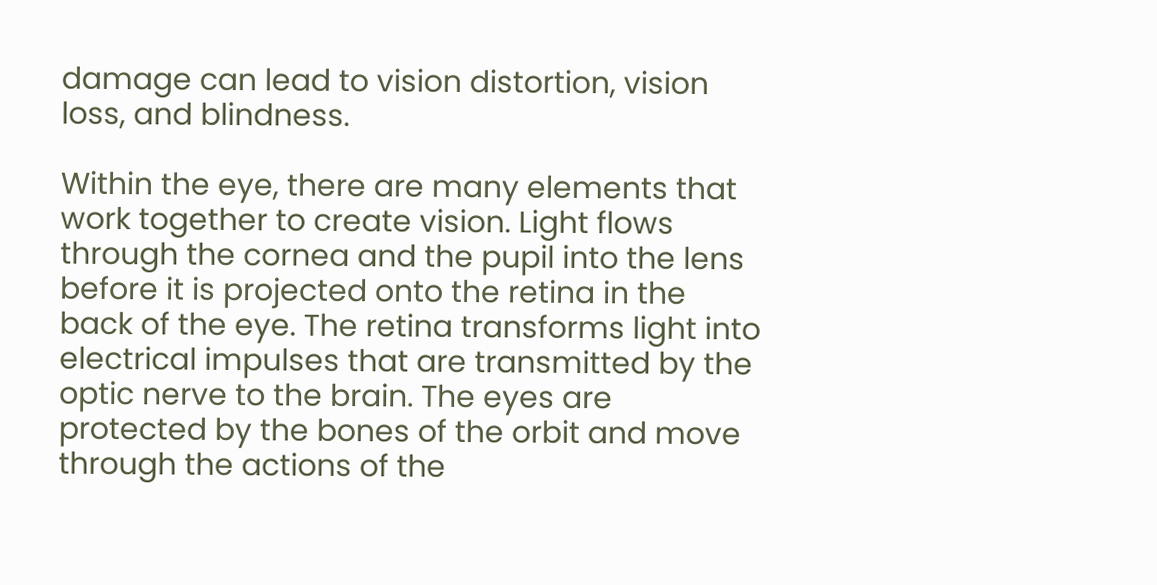damage can lead to vision distortion, vision loss, and blindness.

Within the eye, there are many elements that work together to create vision. Light flows through the cornea and the pupil into the lens before it is projected onto the retina in the back of the eye. The retina transforms light into electrical impulses that are transmitted by the optic nerve to the brain. The eyes are protected by the bones of the orbit and move through the actions of the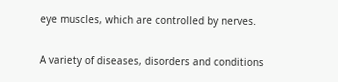eye muscles, which are controlled by nerves.

A variety of diseases, disorders and conditions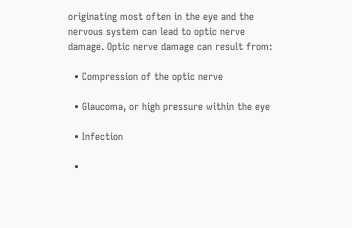originating most often in the eye and the nervous system can lead to optic nerve damage. Optic nerve damage can result from:

  • Compression of the optic nerve

  • Glaucoma, or high pressure within the eye

  • Infection

  •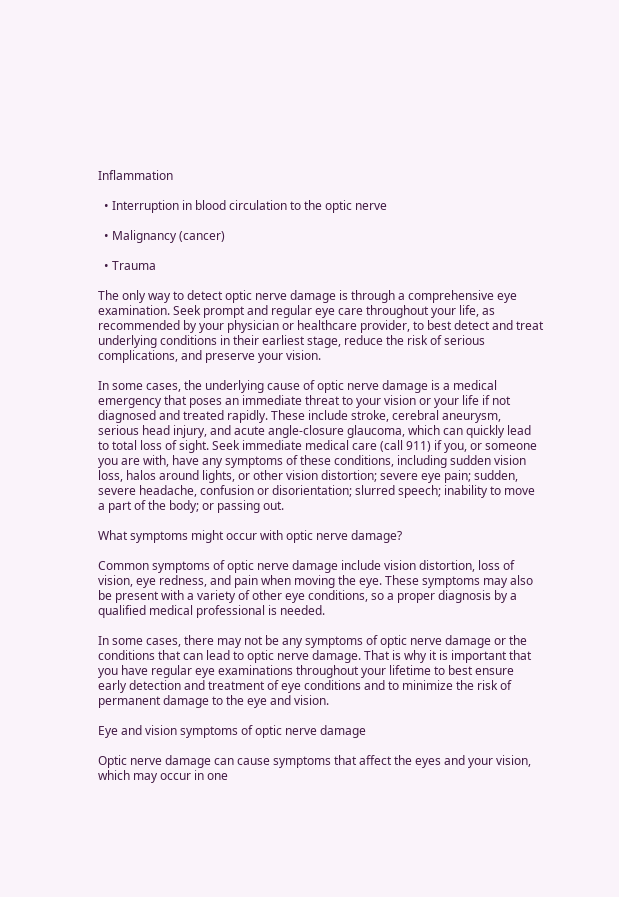Inflammation

  • Interruption in blood circulation to the optic nerve

  • Malignancy (cancer)

  • Trauma

The only way to detect optic nerve damage is through a comprehensive eye examination. Seek prompt and regular eye care throughout your life, as recommended by your physician or healthcare provider, to best detect and treat underlying conditions in their earliest stage, reduce the risk of serious complications, and preserve your vision.

In some cases, the underlying cause of optic nerve damage is a medical emergency that poses an immediate threat to your vision or your life if not diagnosed and treated rapidly. These include stroke, cerebral aneurysm, serious head injury, and acute angle-closure glaucoma, which can quickly lead to total loss of sight. Seek immediate medical care (call 911) if you, or someone you are with, have any symptoms of these conditions, including sudden vision loss, halos around lights, or other vision distortion; severe eye pain; sudden, severe headache, confusion or disorientation; slurred speech; inability to move a part of the body; or passing out.

What symptoms might occur with optic nerve damage?

Common symptoms of optic nerve damage include vision distortion, loss of vision, eye redness, and pain when moving the eye. These symptoms may also be present with a variety of other eye conditions, so a proper diagnosis by a qualified medical professional is needed.

In some cases, there may not be any symptoms of optic nerve damage or the conditions that can lead to optic nerve damage. That is why it is important that you have regular eye examinations throughout your lifetime to best ensure early detection and treatment of eye conditions and to minimize the risk of permanent damage to the eye and vision.

Eye and vision symptoms of optic nerve damage

Optic nerve damage can cause symptoms that affect the eyes and your vision, which may occur in one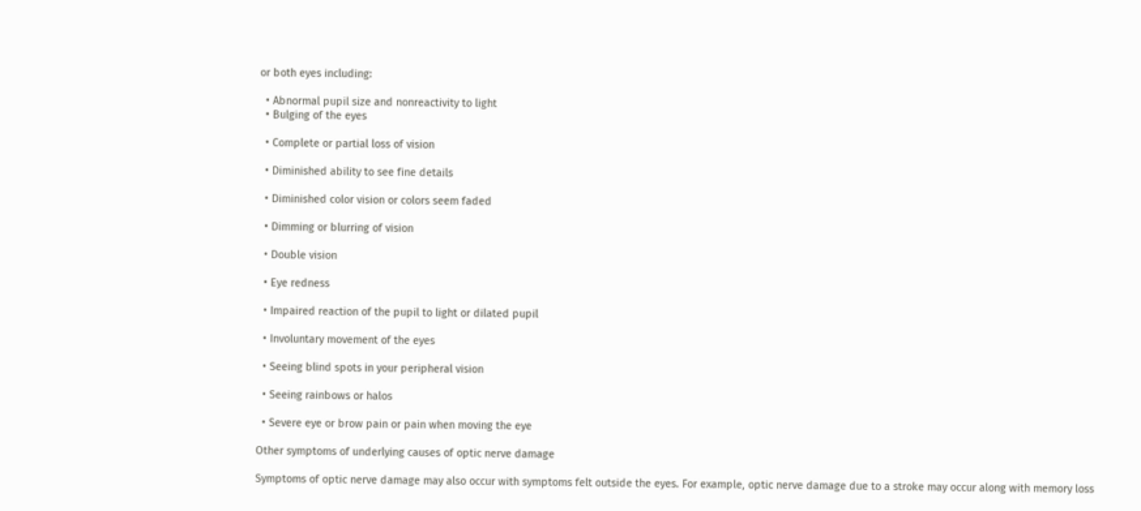or both eyes including:

  • Abnormal pupil size and nonreactivity to light
  • Bulging of the eyes

  • Complete or partial loss of vision

  • Diminished ability to see fine details

  • Diminished color vision or colors seem faded

  • Dimming or blurring of vision

  • Double vision

  • Eye redness

  • Impaired reaction of the pupil to light or dilated pupil

  • Involuntary movement of the eyes

  • Seeing blind spots in your peripheral vision

  • Seeing rainbows or halos

  • Severe eye or brow pain or pain when moving the eye

Other symptoms of underlying causes of optic nerve damage

Symptoms of optic nerve damage may also occur with symptoms felt outside the eyes. For example, optic nerve damage due to a stroke may occur along with memory loss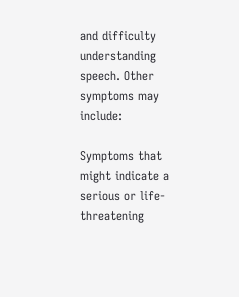and difficulty understanding speech. Other symptoms may include:

Symptoms that might indicate a serious or life-threatening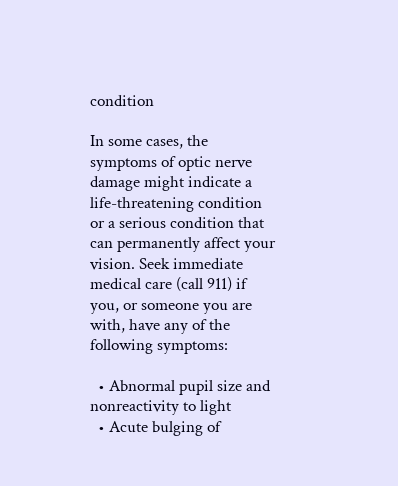condition

In some cases, the symptoms of optic nerve damage might indicate a life-threatening condition or a serious condition that can permanently affect your vision. Seek immediate medical care (call 911) if you, or someone you are with, have any of the following symptoms:

  • Abnormal pupil size and nonreactivity to light
  • Acute bulging of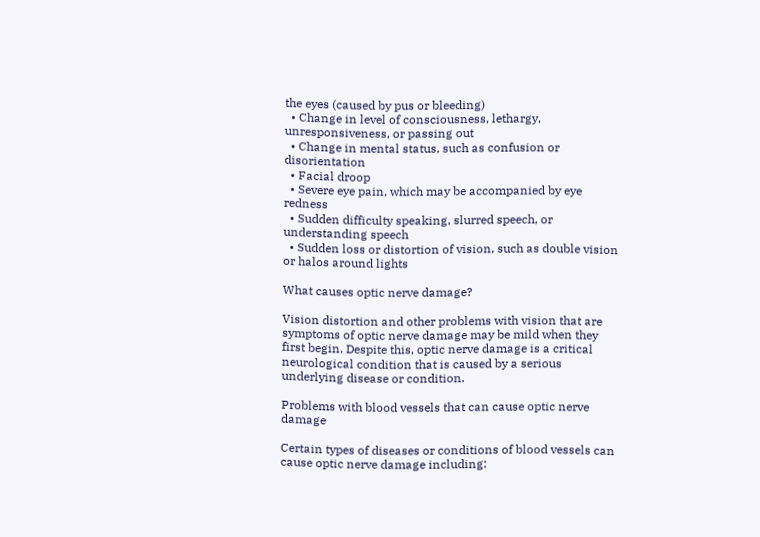the eyes (caused by pus or bleeding)
  • Change in level of consciousness, lethargy, unresponsiveness, or passing out
  • Change in mental status, such as confusion or disorientation
  • Facial droop
  • Severe eye pain, which may be accompanied by eye redness
  • Sudden difficulty speaking, slurred speech, or understanding speech
  • Sudden loss or distortion of vision, such as double vision or halos around lights

What causes optic nerve damage?

Vision distortion and other problems with vision that are symptoms of optic nerve damage may be mild when they first begin. Despite this, optic nerve damage is a critical neurological condition that is caused by a serious underlying disease or condition.

Problems with blood vessels that can cause optic nerve damage

Certain types of diseases or conditions of blood vessels can cause optic nerve damage including: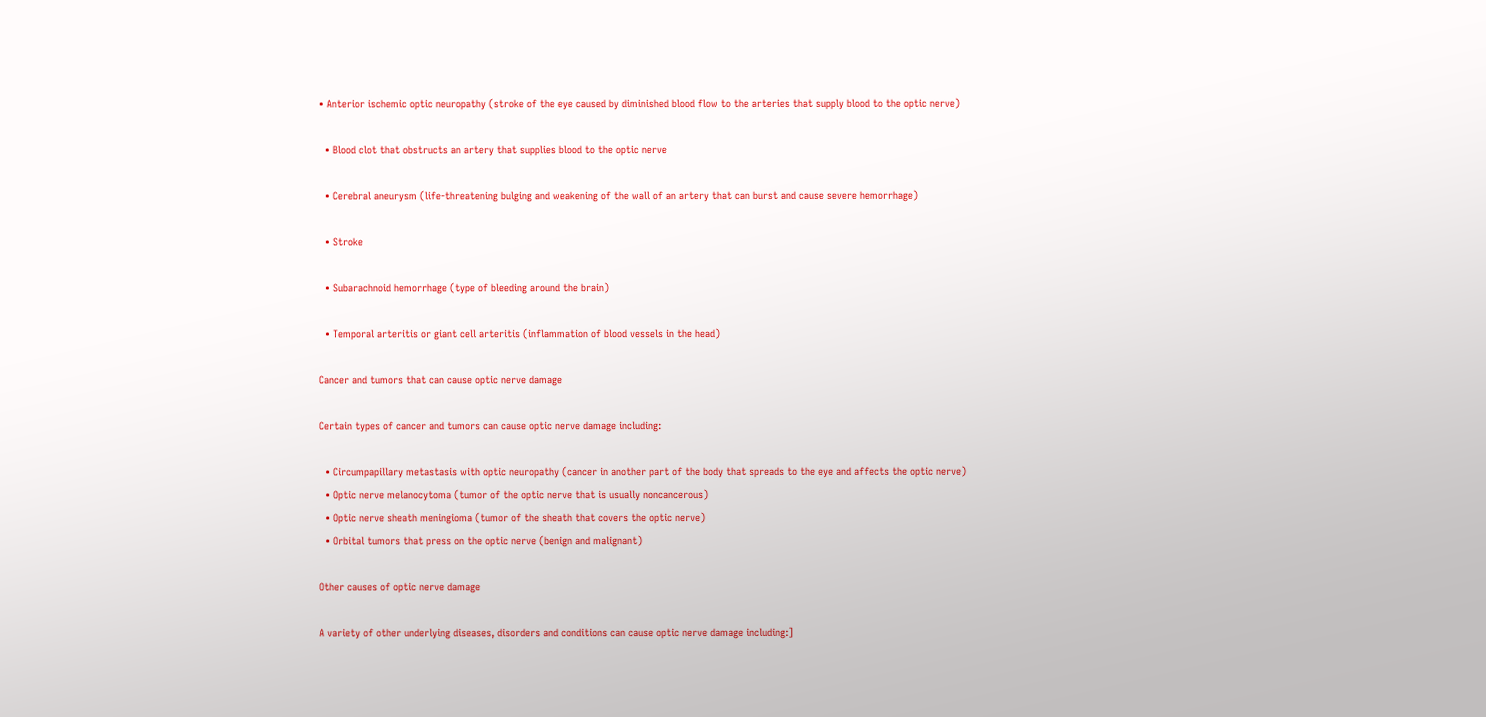• Anterior ischemic optic neuropathy (stroke of the eye caused by diminished blood flow to the arteries that supply blood to the optic nerve)

  • Blood clot that obstructs an artery that supplies blood to the optic nerve

  • Cerebral aneurysm (life-threatening bulging and weakening of the wall of an artery that can burst and cause severe hemorrhage)

  • Stroke

  • Subarachnoid hemorrhage (type of bleeding around the brain)

  • Temporal arteritis or giant cell arteritis (inflammation of blood vessels in the head)

Cancer and tumors that can cause optic nerve damage

Certain types of cancer and tumors can cause optic nerve damage including:

  • Circumpapillary metastasis with optic neuropathy (cancer in another part of the body that spreads to the eye and affects the optic nerve)
  • Optic nerve melanocytoma (tumor of the optic nerve that is usually noncancerous)
  • Optic nerve sheath meningioma (tumor of the sheath that covers the optic nerve)
  • Orbital tumors that press on the optic nerve (benign and malignant)

Other causes of optic nerve damage

A variety of other underlying diseases, disorders and conditions can cause optic nerve damage including:]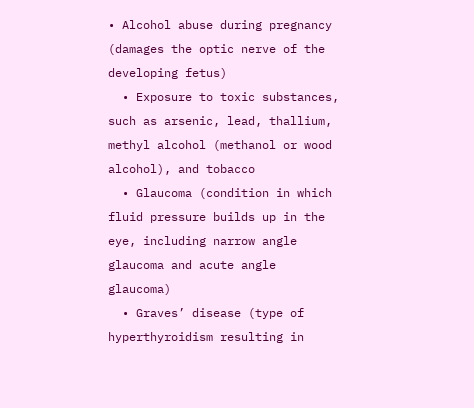• Alcohol abuse during pregnancy (damages the optic nerve of the developing fetus)
  • Exposure to toxic substances, such as arsenic, lead, thallium, methyl alcohol (methanol or wood alcohol), and tobacco
  • Glaucoma (condition in which fluid pressure builds up in the eye, including narrow angle glaucoma and acute angle glaucoma)
  • Graves’ disease (type of hyperthyroidism resulting in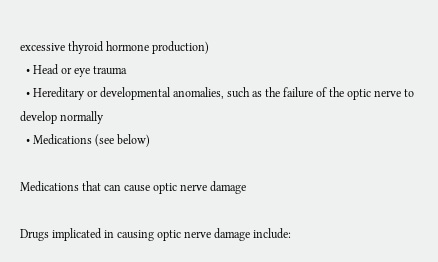excessive thyroid hormone production)
  • Head or eye trauma
  • Hereditary or developmental anomalies, such as the failure of the optic nerve to develop normally
  • Medications (see below)

Medications that can cause optic nerve damage

Drugs implicated in causing optic nerve damage include: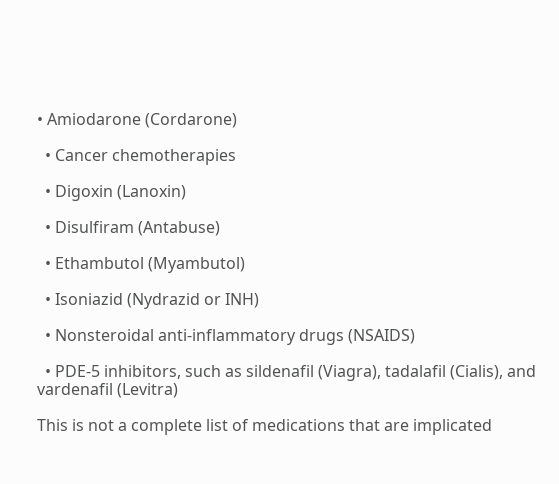• Amiodarone (Cordarone)

  • Cancer chemotherapies

  • Digoxin (Lanoxin)

  • Disulfiram (Antabuse)

  • Ethambutol (Myambutol)

  • Isoniazid (Nydrazid or INH)

  • Nonsteroidal anti-inflammatory drugs (NSAIDS)

  • PDE-5 inhibitors, such as sildenafil (Viagra), tadalafil (Cialis), and vardenafil (Levitra)

This is not a complete list of medications that are implicated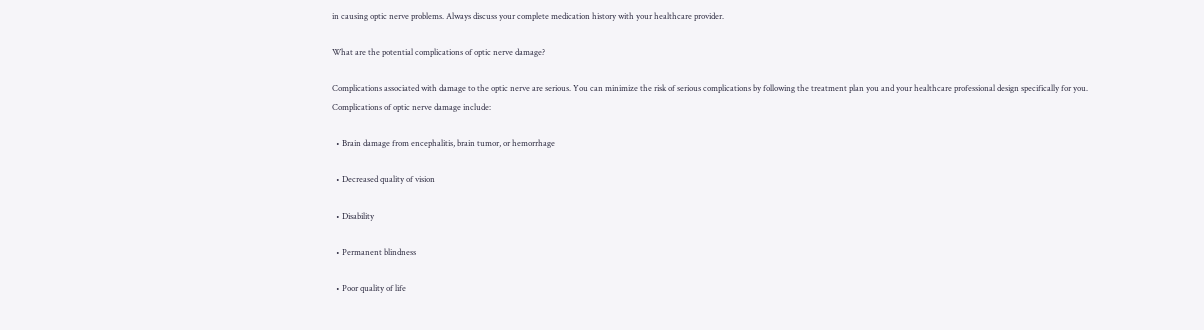in causing optic nerve problems. Always discuss your complete medication history with your healthcare provider.

What are the potential complications of optic nerve damage?

Complications associated with damage to the optic nerve are serious. You can minimize the risk of serious complications by following the treatment plan you and your healthcare professional design specifically for you. Complications of optic nerve damage include:

  • Brain damage from encephalitis, brain tumor, or hemorrhage

  • Decreased quality of vision

  • Disability

  • Permanent blindness

  • Poor quality of life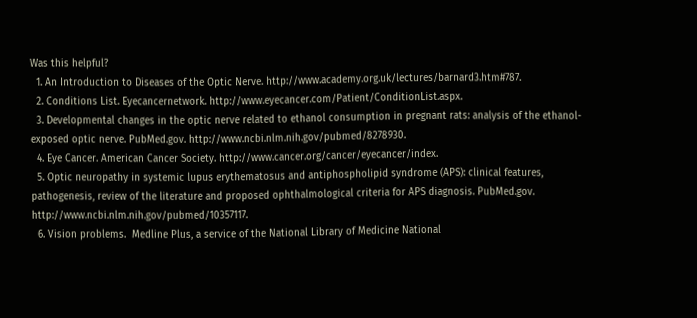Was this helpful?
  1. An Introduction to Diseases of the Optic Nerve. http://www.academy.org.uk/lectures/barnard3.htm#787.
  2. Conditions List. Eyecancernetwork. http://www.eyecancer.com/Patient/ConditionList.aspx.
  3. Developmental changes in the optic nerve related to ethanol consumption in pregnant rats: analysis of the ethanol-exposed optic nerve. PubMed.gov. http://www.ncbi.nlm.nih.gov/pubmed/8278930.
  4. Eye Cancer. American Cancer Society. http://www.cancer.org/cancer/eyecancer/index.
  5. Optic neuropathy in systemic lupus erythematosus and antiphospholipid syndrome (APS): clinical features, pathogenesis, review of the literature and proposed ophthalmological criteria for APS diagnosis. PubMed.gov. http://www.ncbi.nlm.nih.gov/pubmed/10357117.
  6. Vision problems.  Medline Plus, a service of the National Library of Medicine National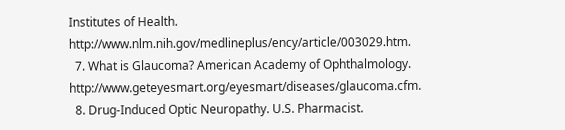Institutes of Health. http://www.nlm.nih.gov/medlineplus/ency/article/003029.htm.
  7. What is Glaucoma? American Academy of Ophthalmology. http://www.geteyesmart.org/eyesmart/diseases/glaucoma.cfm.
  8. Drug-Induced Optic Neuropathy. U.S. Pharmacist.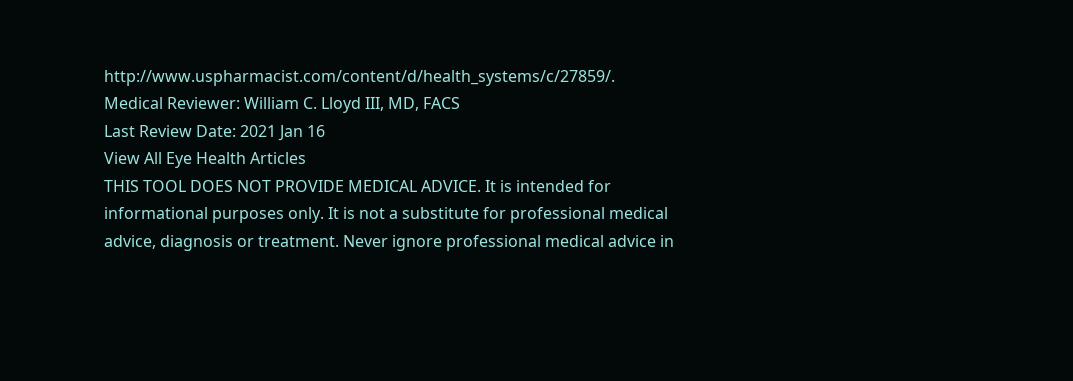http://www.uspharmacist.com/content/d/health_systems/c/27859/.
Medical Reviewer: William C. Lloyd III, MD, FACS
Last Review Date: 2021 Jan 16
View All Eye Health Articles
THIS TOOL DOES NOT PROVIDE MEDICAL ADVICE. It is intended for informational purposes only. It is not a substitute for professional medical advice, diagnosis or treatment. Never ignore professional medical advice in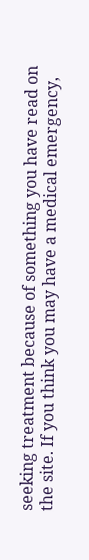seeking treatment because of something you have read on the site. If you think you may have a medical emergency,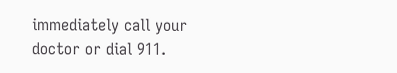immediately call your doctor or dial 911.